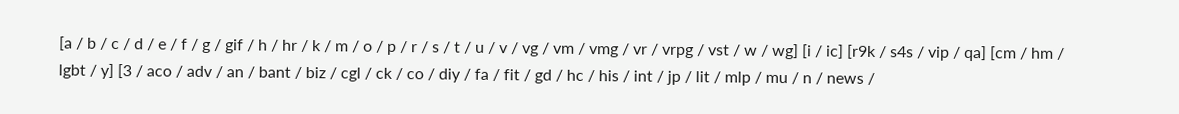[a / b / c / d / e / f / g / gif / h / hr / k / m / o / p / r / s / t / u / v / vg / vm / vmg / vr / vrpg / vst / w / wg] [i / ic] [r9k / s4s / vip / qa] [cm / hm / lgbt / y] [3 / aco / adv / an / bant / biz / cgl / ck / co / diy / fa / fit / gd / hc / his / int / jp / lit / mlp / mu / n / news /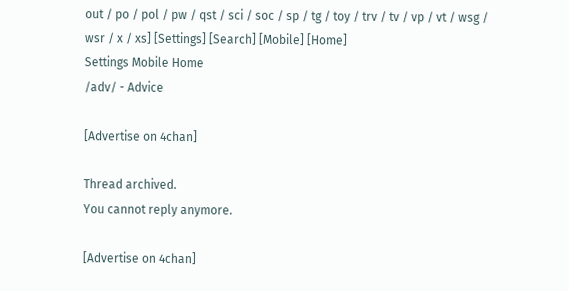out / po / pol / pw / qst / sci / soc / sp / tg / toy / trv / tv / vp / vt / wsg / wsr / x / xs] [Settings] [Search] [Mobile] [Home]
Settings Mobile Home
/adv/ - Advice

[Advertise on 4chan]

Thread archived.
You cannot reply anymore.

[Advertise on 4chan]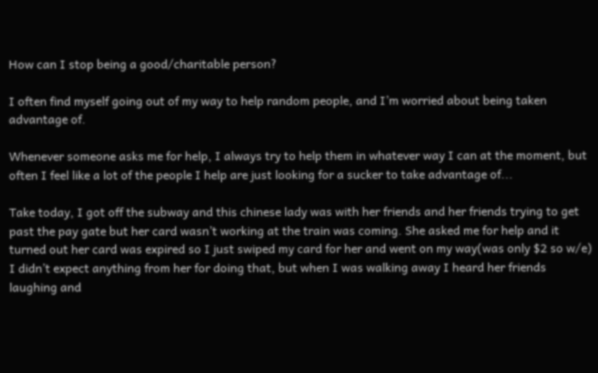How can I stop being a good/charitable person?

I often find myself going out of my way to help random people, and I’m worried about being taken advantage of.

Whenever someone asks me for help, I always try to help them in whatever way I can at the moment, but often I feel like a lot of the people I help are just looking for a sucker to take advantage of...

Take today, I got off the subway and this chinese lady was with her friends and her friends trying to get past the pay gate but her card wasn’t working at the train was coming. She asked me for help and it turned out her card was expired so I just swiped my card for her and went on my way(was only $2 so w/e) I didn’t expect anything from her for doing that, but when I was walking away I heard her friends laughing and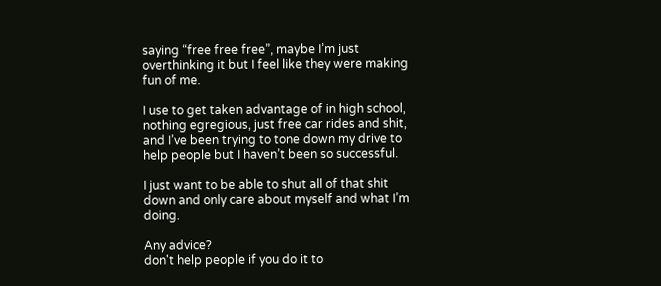saying “free free free”, maybe I’m just overthinking it but I feel like they were making fun of me.

I use to get taken advantage of in high school, nothing egregious, just free car rides and shit, and I’ve been trying to tone down my drive to help people but I haven’t been so successful.

I just want to be able to shut all of that shit down and only care about myself and what I’m doing.

Any advice?
don't help people if you do it to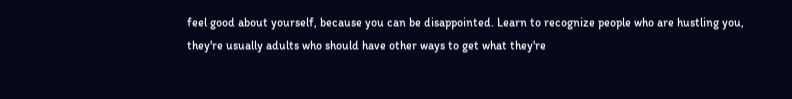feel good about yourself, because you can be disappointed. Learn to recognize people who are hustling you, they're usually adults who should have other ways to get what they're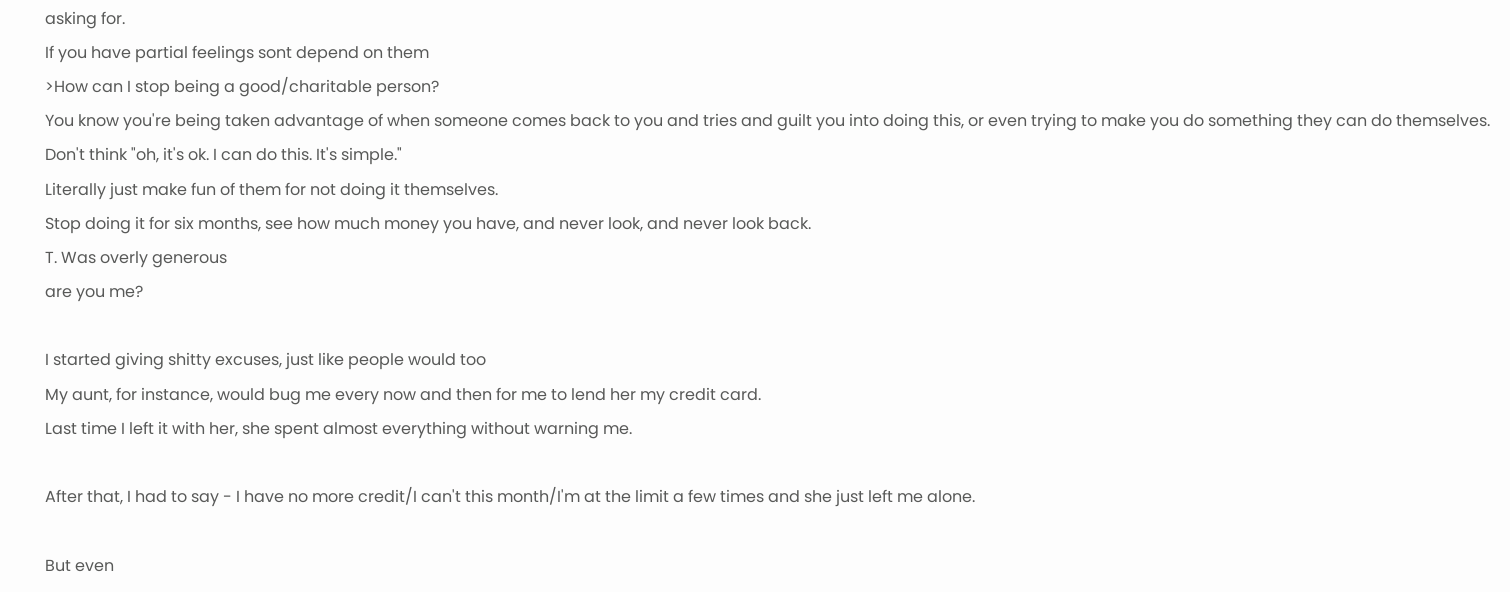asking for.
If you have partial feelings sont depend on them
>How can I stop being a good/charitable person?
You know you're being taken advantage of when someone comes back to you and tries and guilt you into doing this, or even trying to make you do something they can do themselves. Don't think "oh, it's ok. I can do this. It's simple."
Literally just make fun of them for not doing it themselves.
Stop doing it for six months, see how much money you have, and never look, and never look back.
T. Was overly generous
are you me?

I started giving shitty excuses, just like people would too
My aunt, for instance, would bug me every now and then for me to lend her my credit card.
Last time I left it with her, she spent almost everything without warning me.

After that, I had to say - I have no more credit/I can't this month/I'm at the limit a few times and she just left me alone.

But even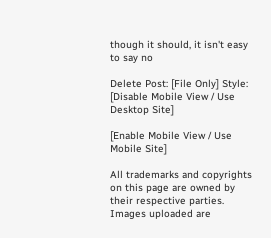though it should, it isn't easy to say no

Delete Post: [File Only] Style:
[Disable Mobile View / Use Desktop Site]

[Enable Mobile View / Use Mobile Site]

All trademarks and copyrights on this page are owned by their respective parties. Images uploaded are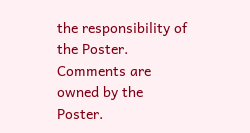the responsibility of the Poster. Comments are owned by the Poster.